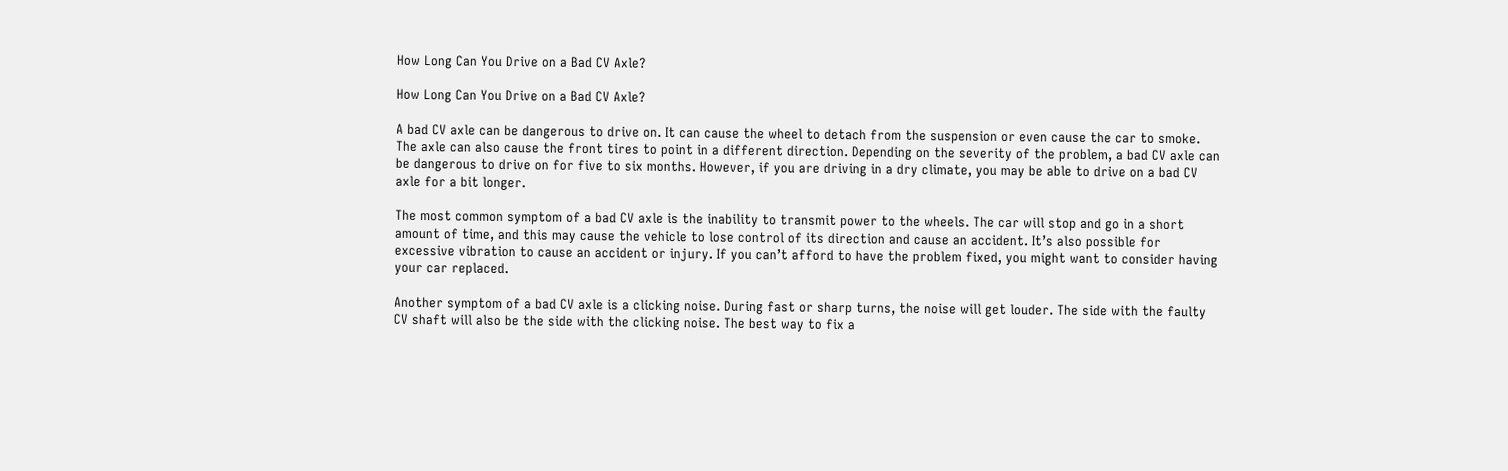How Long Can You Drive on a Bad CV Axle?

How Long Can You Drive on a Bad CV Axle?

A bad CV axle can be dangerous to drive on. It can cause the wheel to detach from the suspension or even cause the car to smoke. The axle can also cause the front tires to point in a different direction. Depending on the severity of the problem, a bad CV axle can be dangerous to drive on for five to six months. However, if you are driving in a dry climate, you may be able to drive on a bad CV axle for a bit longer.

The most common symptom of a bad CV axle is the inability to transmit power to the wheels. The car will stop and go in a short amount of time, and this may cause the vehicle to lose control of its direction and cause an accident. It’s also possible for excessive vibration to cause an accident or injury. If you can’t afford to have the problem fixed, you might want to consider having your car replaced.

Another symptom of a bad CV axle is a clicking noise. During fast or sharp turns, the noise will get louder. The side with the faulty CV shaft will also be the side with the clicking noise. The best way to fix a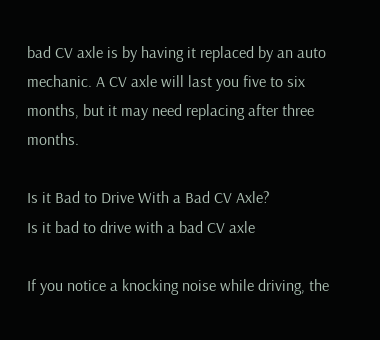bad CV axle is by having it replaced by an auto mechanic. A CV axle will last you five to six months, but it may need replacing after three months.

Is it Bad to Drive With a Bad CV Axle?
Is it bad to drive with a bad CV axle

If you notice a knocking noise while driving, the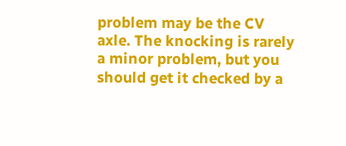problem may be the CV axle. The knocking is rarely a minor problem, but you should get it checked by a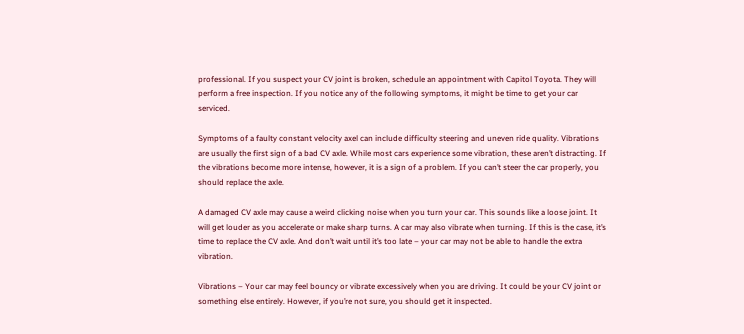professional. If you suspect your CV joint is broken, schedule an appointment with Capitol Toyota. They will perform a free inspection. If you notice any of the following symptoms, it might be time to get your car serviced.

Symptoms of a faulty constant velocity axel can include difficulty steering and uneven ride quality. Vibrations are usually the first sign of a bad CV axle. While most cars experience some vibration, these aren’t distracting. If the vibrations become more intense, however, it is a sign of a problem. If you can’t steer the car properly, you should replace the axle.

A damaged CV axle may cause a weird clicking noise when you turn your car. This sounds like a loose joint. It will get louder as you accelerate or make sharp turns. A car may also vibrate when turning. If this is the case, it’s time to replace the CV axle. And don’t wait until it’s too late – your car may not be able to handle the extra vibration.

Vibrations – Your car may feel bouncy or vibrate excessively when you are driving. It could be your CV joint or something else entirely. However, if you’re not sure, you should get it inspected.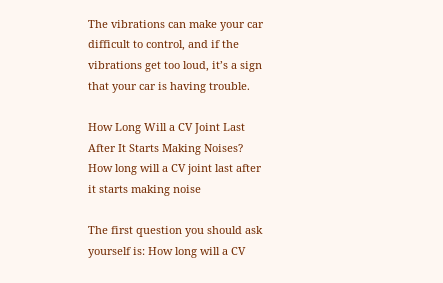The vibrations can make your car difficult to control, and if the vibrations get too loud, it’s a sign that your car is having trouble.

How Long Will a CV Joint Last After It Starts Making Noises?
How long will a CV joint last after it starts making noise

The first question you should ask yourself is: How long will a CV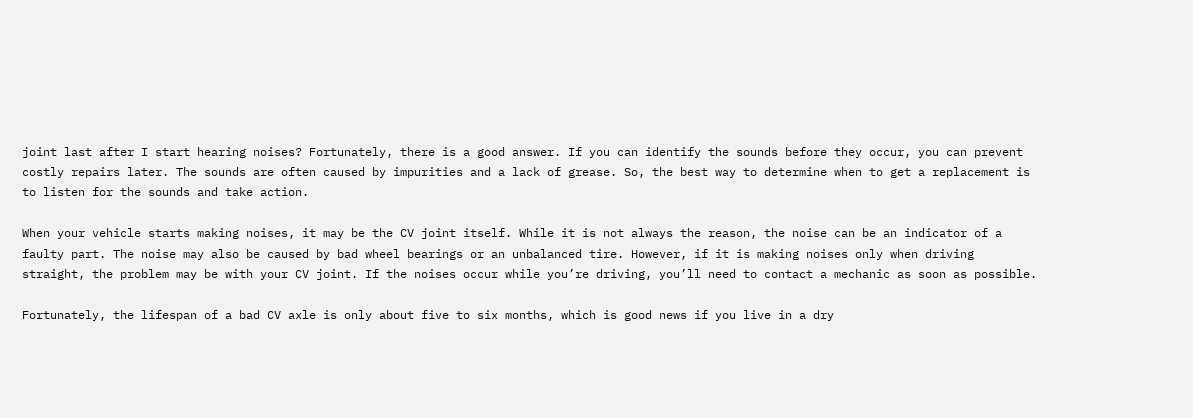joint last after I start hearing noises? Fortunately, there is a good answer. If you can identify the sounds before they occur, you can prevent costly repairs later. The sounds are often caused by impurities and a lack of grease. So, the best way to determine when to get a replacement is to listen for the sounds and take action.

When your vehicle starts making noises, it may be the CV joint itself. While it is not always the reason, the noise can be an indicator of a faulty part. The noise may also be caused by bad wheel bearings or an unbalanced tire. However, if it is making noises only when driving straight, the problem may be with your CV joint. If the noises occur while you’re driving, you’ll need to contact a mechanic as soon as possible.

Fortunately, the lifespan of a bad CV axle is only about five to six months, which is good news if you live in a dry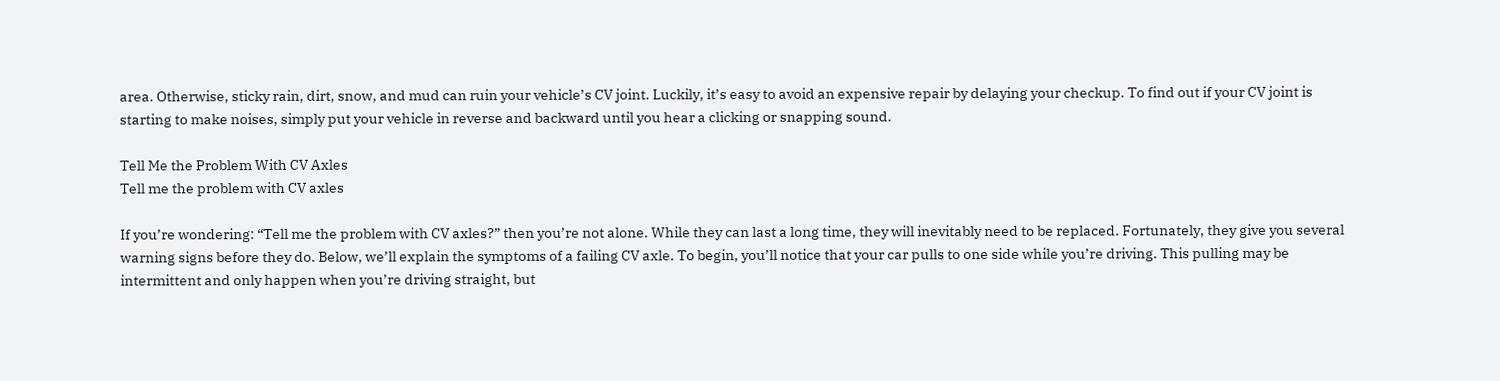area. Otherwise, sticky rain, dirt, snow, and mud can ruin your vehicle’s CV joint. Luckily, it’s easy to avoid an expensive repair by delaying your checkup. To find out if your CV joint is starting to make noises, simply put your vehicle in reverse and backward until you hear a clicking or snapping sound.

Tell Me the Problem With CV Axles
Tell me the problem with CV axles

If you’re wondering: “Tell me the problem with CV axles?” then you’re not alone. While they can last a long time, they will inevitably need to be replaced. Fortunately, they give you several warning signs before they do. Below, we’ll explain the symptoms of a failing CV axle. To begin, you’ll notice that your car pulls to one side while you’re driving. This pulling may be intermittent and only happen when you’re driving straight, but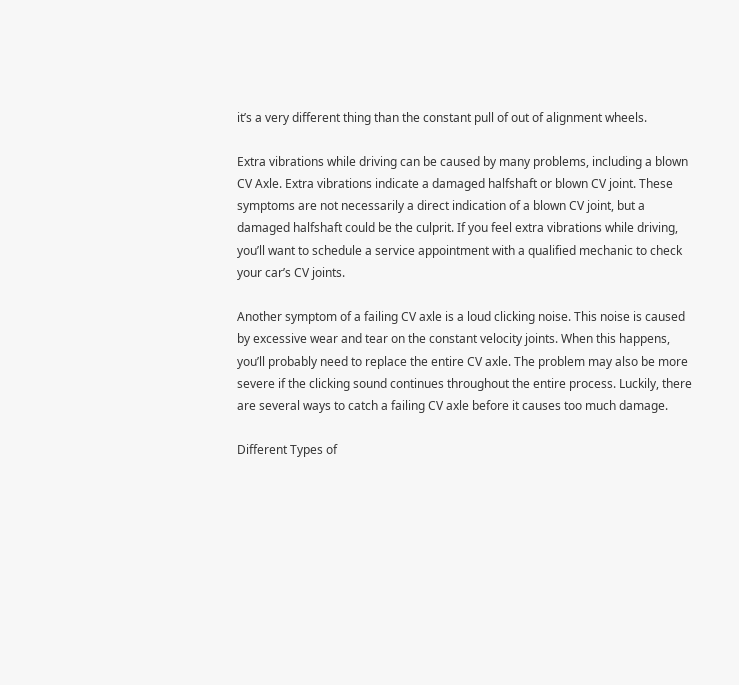it’s a very different thing than the constant pull of out of alignment wheels.

Extra vibrations while driving can be caused by many problems, including a blown CV Axle. Extra vibrations indicate a damaged halfshaft or blown CV joint. These symptoms are not necessarily a direct indication of a blown CV joint, but a damaged halfshaft could be the culprit. If you feel extra vibrations while driving, you’ll want to schedule a service appointment with a qualified mechanic to check your car’s CV joints.

Another symptom of a failing CV axle is a loud clicking noise. This noise is caused by excessive wear and tear on the constant velocity joints. When this happens, you’ll probably need to replace the entire CV axle. The problem may also be more severe if the clicking sound continues throughout the entire process. Luckily, there are several ways to catch a failing CV axle before it causes too much damage.

Different Types of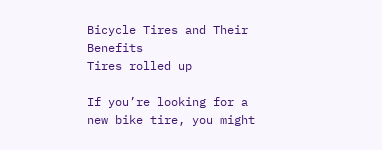Bicycle Tires and Their Benefits
Tires rolled up

If you’re looking for a new bike tire, you might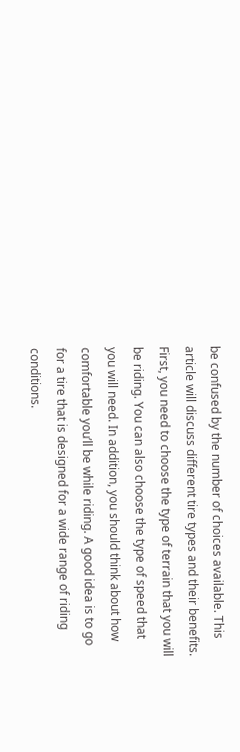be confused by the number of choices available. This article will discuss different tire types and their benefits. First, you need to choose the type of terrain that you will be riding. You can also choose the type of speed that you will need. In addition, you should think about how comfortable you’ll be while riding. A good idea is to go for a tire that is designed for a wide range of riding conditions.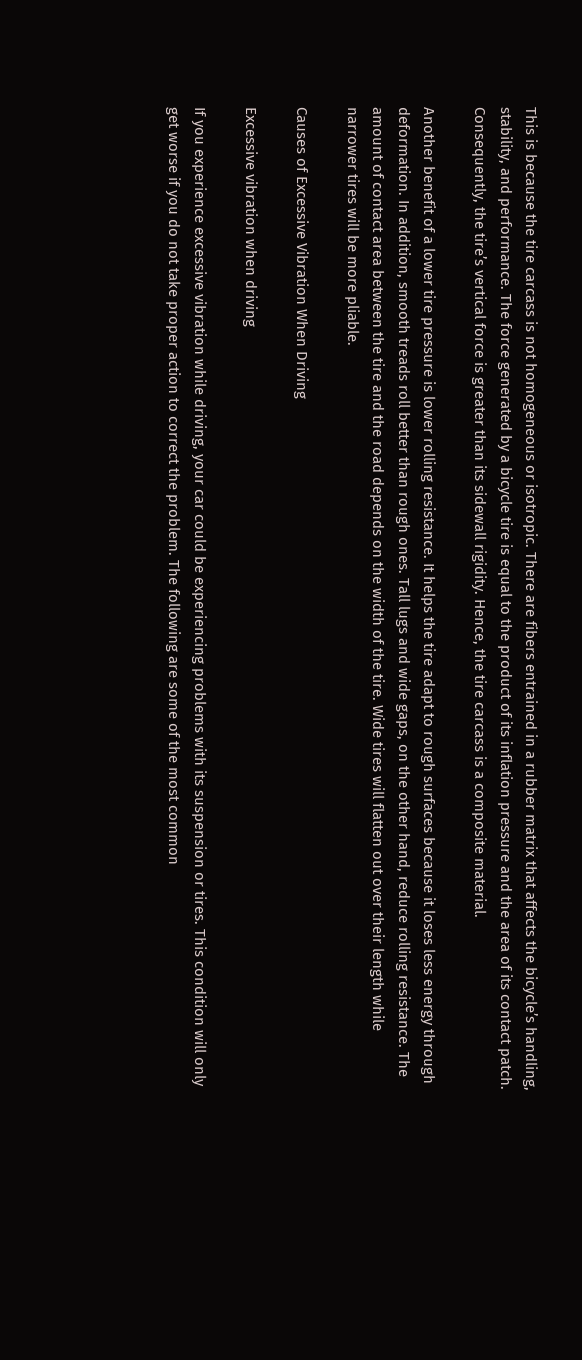This is because the tire carcass is not homogeneous or isotropic. There are fibers entrained in a rubber matrix that affects the bicycle’s handling, stability, and performance. The force generated by a bicycle tire is equal to the product of its inflation pressure and the area of its contact patch. Consequently, the tire’s vertical force is greater than its sidewall rigidity. Hence, the tire carcass is a composite material.

Another benefit of a lower tire pressure is lower rolling resistance. It helps the tire adapt to rough surfaces because it loses less energy through deformation. In addition, smooth treads roll better than rough ones. Tall lugs and wide gaps, on the other hand, reduce rolling resistance. The amount of contact area between the tire and the road depends on the width of the tire. Wide tires will flatten out over their length while narrower tires will be more pliable.

Causes of Excessive Vibration When Driving

Excessive vibration when driving

If you experience excessive vibration while driving, your car could be experiencing problems with its suspension or tires. This condition will only get worse if you do not take proper action to correct the problem. The following are some of the most common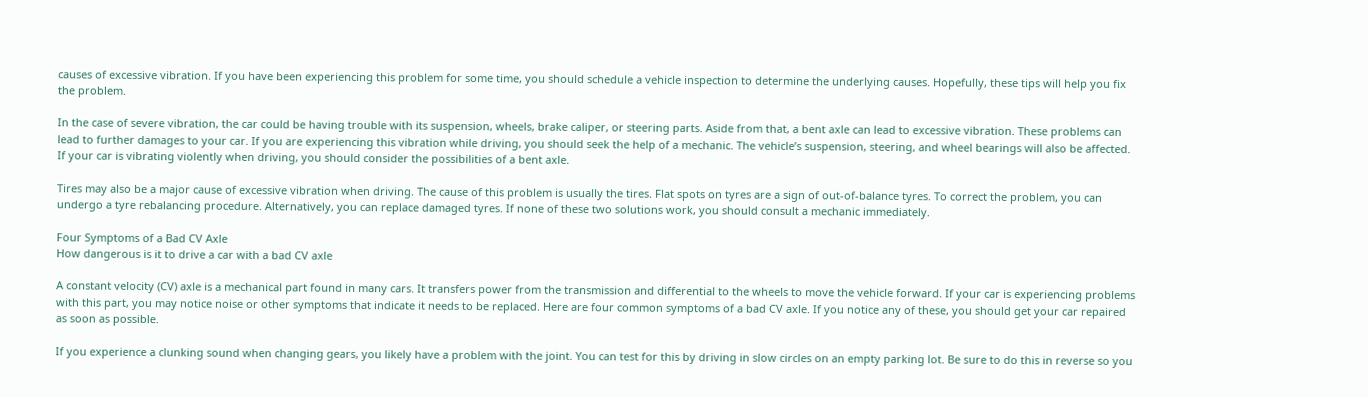causes of excessive vibration. If you have been experiencing this problem for some time, you should schedule a vehicle inspection to determine the underlying causes. Hopefully, these tips will help you fix the problem.

In the case of severe vibration, the car could be having trouble with its suspension, wheels, brake caliper, or steering parts. Aside from that, a bent axle can lead to excessive vibration. These problems can lead to further damages to your car. If you are experiencing this vibration while driving, you should seek the help of a mechanic. The vehicle’s suspension, steering, and wheel bearings will also be affected. If your car is vibrating violently when driving, you should consider the possibilities of a bent axle.

Tires may also be a major cause of excessive vibration when driving. The cause of this problem is usually the tires. Flat spots on tyres are a sign of out-of-balance tyres. To correct the problem, you can undergo a tyre rebalancing procedure. Alternatively, you can replace damaged tyres. If none of these two solutions work, you should consult a mechanic immediately.

Four Symptoms of a Bad CV Axle
How dangerous is it to drive a car with a bad CV axle

A constant velocity (CV) axle is a mechanical part found in many cars. It transfers power from the transmission and differential to the wheels to move the vehicle forward. If your car is experiencing problems with this part, you may notice noise or other symptoms that indicate it needs to be replaced. Here are four common symptoms of a bad CV axle. If you notice any of these, you should get your car repaired as soon as possible.

If you experience a clunking sound when changing gears, you likely have a problem with the joint. You can test for this by driving in slow circles on an empty parking lot. Be sure to do this in reverse so you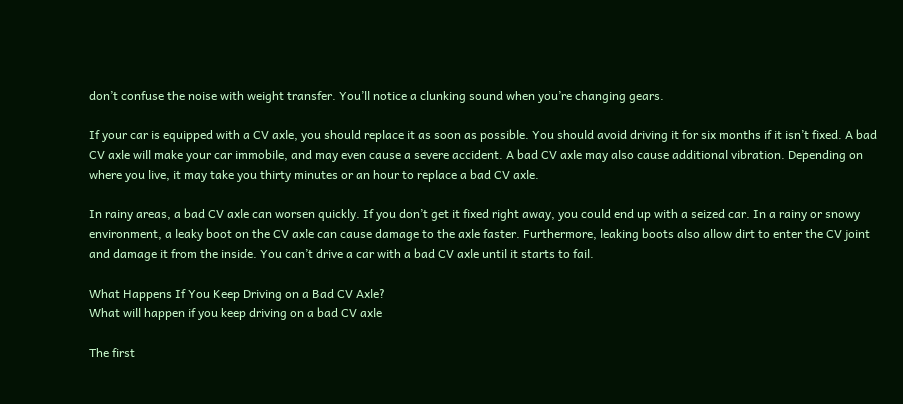don’t confuse the noise with weight transfer. You’ll notice a clunking sound when you’re changing gears.

If your car is equipped with a CV axle, you should replace it as soon as possible. You should avoid driving it for six months if it isn’t fixed. A bad CV axle will make your car immobile, and may even cause a severe accident. A bad CV axle may also cause additional vibration. Depending on where you live, it may take you thirty minutes or an hour to replace a bad CV axle.

In rainy areas, a bad CV axle can worsen quickly. If you don’t get it fixed right away, you could end up with a seized car. In a rainy or snowy environment, a leaky boot on the CV axle can cause damage to the axle faster. Furthermore, leaking boots also allow dirt to enter the CV joint and damage it from the inside. You can’t drive a car with a bad CV axle until it starts to fail.

What Happens If You Keep Driving on a Bad CV Axle?
What will happen if you keep driving on a bad CV axle

The first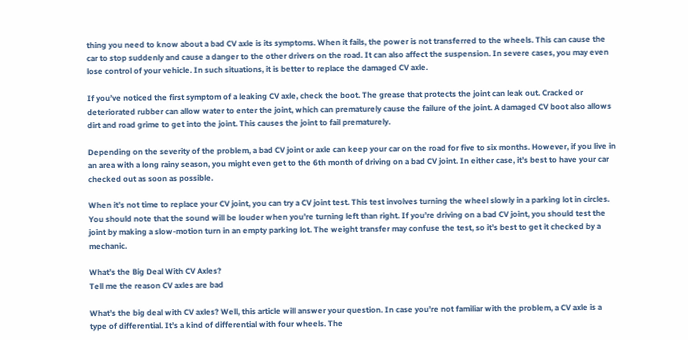thing you need to know about a bad CV axle is its symptoms. When it fails, the power is not transferred to the wheels. This can cause the car to stop suddenly and cause a danger to the other drivers on the road. It can also affect the suspension. In severe cases, you may even lose control of your vehicle. In such situations, it is better to replace the damaged CV axle.

If you’ve noticed the first symptom of a leaking CV axle, check the boot. The grease that protects the joint can leak out. Cracked or deteriorated rubber can allow water to enter the joint, which can prematurely cause the failure of the joint. A damaged CV boot also allows dirt and road grime to get into the joint. This causes the joint to fail prematurely.

Depending on the severity of the problem, a bad CV joint or axle can keep your car on the road for five to six months. However, if you live in an area with a long rainy season, you might even get to the 6th month of driving on a bad CV joint. In either case, it’s best to have your car checked out as soon as possible.

When it’s not time to replace your CV joint, you can try a CV joint test. This test involves turning the wheel slowly in a parking lot in circles. You should note that the sound will be louder when you’re turning left than right. If you’re driving on a bad CV joint, you should test the joint by making a slow-motion turn in an empty parking lot. The weight transfer may confuse the test, so it’s best to get it checked by a mechanic.

What’s the Big Deal With CV Axles?
Tell me the reason CV axles are bad

What’s the big deal with CV axles? Well, this article will answer your question. In case you’re not familiar with the problem, a CV axle is a type of differential. It’s a kind of differential with four wheels. The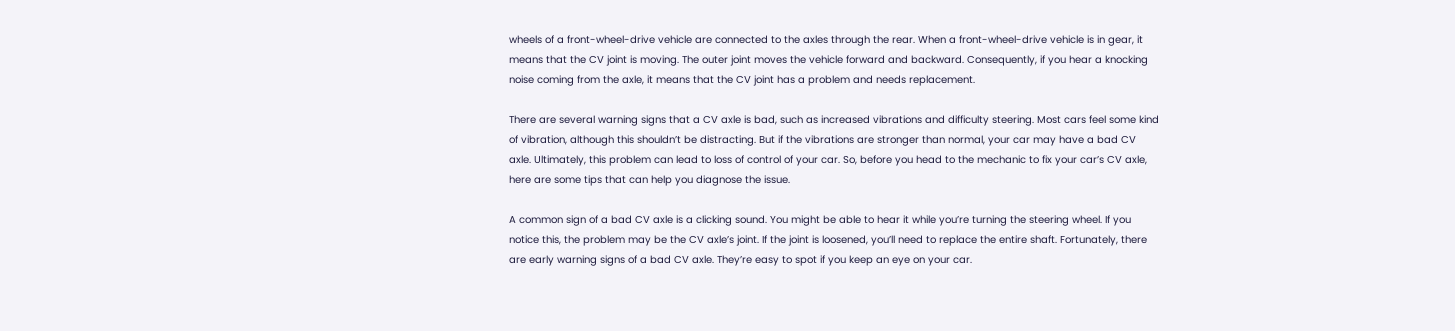wheels of a front-wheel-drive vehicle are connected to the axles through the rear. When a front-wheel-drive vehicle is in gear, it means that the CV joint is moving. The outer joint moves the vehicle forward and backward. Consequently, if you hear a knocking noise coming from the axle, it means that the CV joint has a problem and needs replacement.

There are several warning signs that a CV axle is bad, such as increased vibrations and difficulty steering. Most cars feel some kind of vibration, although this shouldn’t be distracting. But if the vibrations are stronger than normal, your car may have a bad CV axle. Ultimately, this problem can lead to loss of control of your car. So, before you head to the mechanic to fix your car’s CV axle, here are some tips that can help you diagnose the issue.

A common sign of a bad CV axle is a clicking sound. You might be able to hear it while you’re turning the steering wheel. If you notice this, the problem may be the CV axle’s joint. If the joint is loosened, you’ll need to replace the entire shaft. Fortunately, there are early warning signs of a bad CV axle. They’re easy to spot if you keep an eye on your car.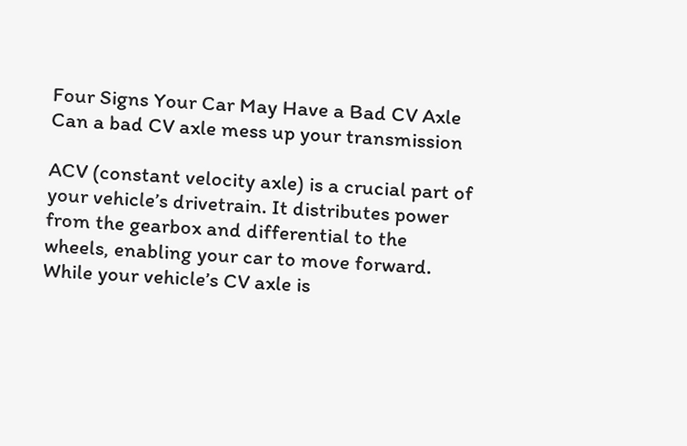Four Signs Your Car May Have a Bad CV Axle
Can a bad CV axle mess up your transmission

ACV (constant velocity axle) is a crucial part of your vehicle’s drivetrain. It distributes power from the gearbox and differential to the wheels, enabling your car to move forward. While your vehicle’s CV axle is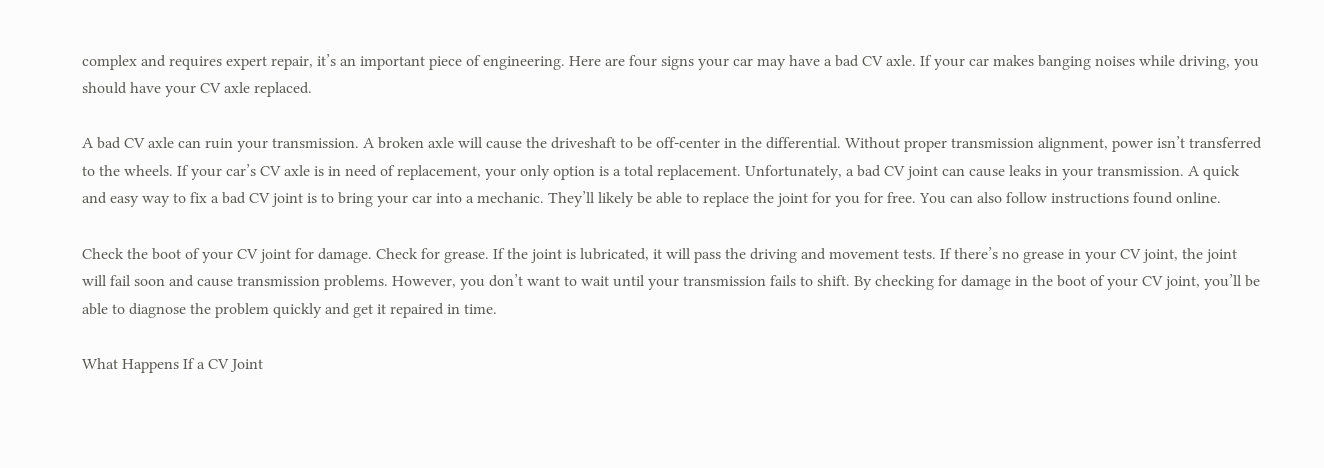complex and requires expert repair, it’s an important piece of engineering. Here are four signs your car may have a bad CV axle. If your car makes banging noises while driving, you should have your CV axle replaced.

A bad CV axle can ruin your transmission. A broken axle will cause the driveshaft to be off-center in the differential. Without proper transmission alignment, power isn’t transferred to the wheels. If your car’s CV axle is in need of replacement, your only option is a total replacement. Unfortunately, a bad CV joint can cause leaks in your transmission. A quick and easy way to fix a bad CV joint is to bring your car into a mechanic. They’ll likely be able to replace the joint for you for free. You can also follow instructions found online.

Check the boot of your CV joint for damage. Check for grease. If the joint is lubricated, it will pass the driving and movement tests. If there’s no grease in your CV joint, the joint will fail soon and cause transmission problems. However, you don’t want to wait until your transmission fails to shift. By checking for damage in the boot of your CV joint, you’ll be able to diagnose the problem quickly and get it repaired in time.

What Happens If a CV Joint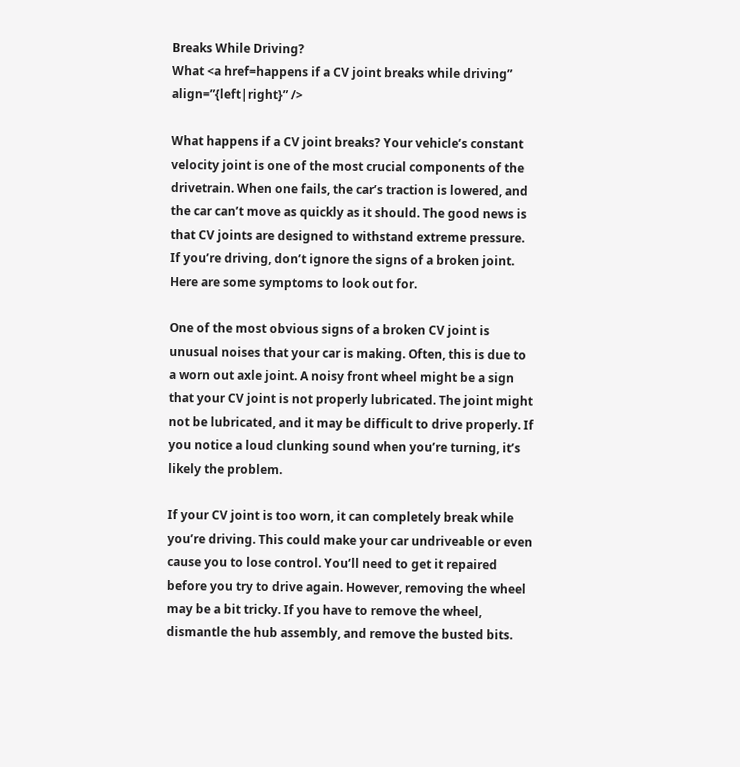Breaks While Driving?
What <a href=happens if a CV joint breaks while driving” align=”{left|right}” />

What happens if a CV joint breaks? Your vehicle’s constant velocity joint is one of the most crucial components of the drivetrain. When one fails, the car’s traction is lowered, and the car can’t move as quickly as it should. The good news is that CV joints are designed to withstand extreme pressure. If you’re driving, don’t ignore the signs of a broken joint. Here are some symptoms to look out for.

One of the most obvious signs of a broken CV joint is unusual noises that your car is making. Often, this is due to a worn out axle joint. A noisy front wheel might be a sign that your CV joint is not properly lubricated. The joint might not be lubricated, and it may be difficult to drive properly. If you notice a loud clunking sound when you’re turning, it’s likely the problem.

If your CV joint is too worn, it can completely break while you’re driving. This could make your car undriveable or even cause you to lose control. You’ll need to get it repaired before you try to drive again. However, removing the wheel may be a bit tricky. If you have to remove the wheel, dismantle the hub assembly, and remove the busted bits.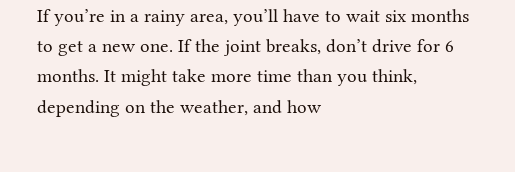If you’re in a rainy area, you’ll have to wait six months to get a new one. If the joint breaks, don’t drive for 6 months. It might take more time than you think, depending on the weather, and how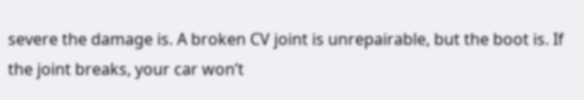severe the damage is. A broken CV joint is unrepairable, but the boot is. If the joint breaks, your car won’t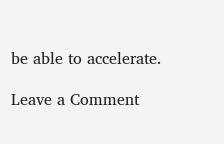be able to accelerate.

Leave a Comment